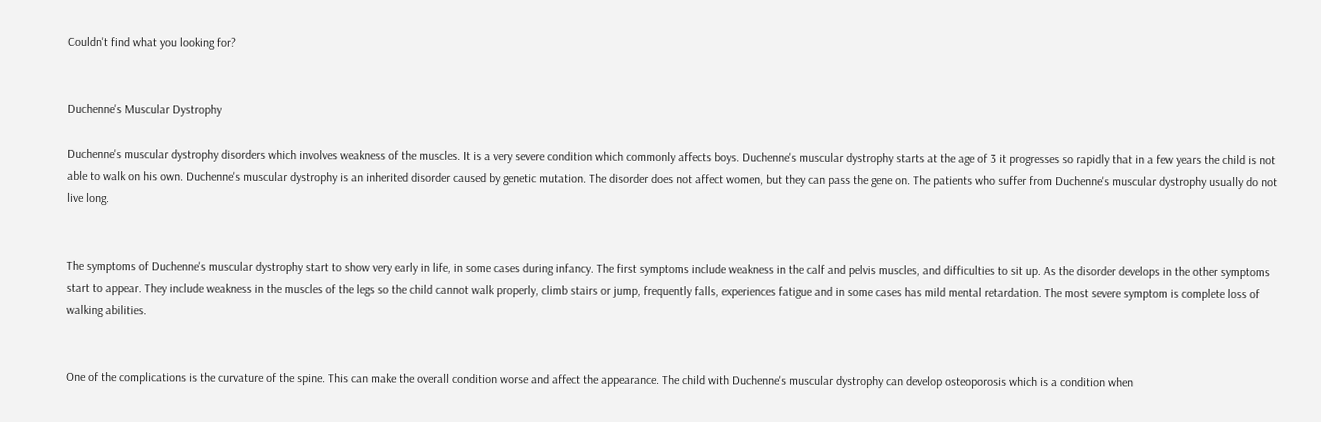Couldn't find what you looking for?


Duchenne's Muscular Dystrophy

Duchenne's muscular dystrophy disorders which involves weakness of the muscles. It is a very severe condition which commonly affects boys. Duchenne's muscular dystrophy starts at the age of 3 it progresses so rapidly that in a few years the child is not able to walk on his own. Duchenne's muscular dystrophy is an inherited disorder caused by genetic mutation. The disorder does not affect women, but they can pass the gene on. The patients who suffer from Duchenne's muscular dystrophy usually do not live long.


The symptoms of Duchenne's muscular dystrophy start to show very early in life, in some cases during infancy. The first symptoms include weakness in the calf and pelvis muscles, and difficulties to sit up. As the disorder develops in the other symptoms start to appear. They include weakness in the muscles of the legs so the child cannot walk properly, climb stairs or jump, frequently falls, experiences fatigue and in some cases has mild mental retardation. The most severe symptom is complete loss of walking abilities.


One of the complications is the curvature of the spine. This can make the overall condition worse and affect the appearance. The child with Duchenne's muscular dystrophy can develop osteoporosis which is a condition when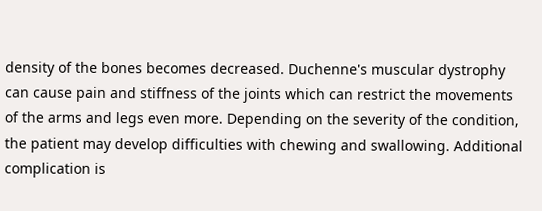density of the bones becomes decreased. Duchenne's muscular dystrophy can cause pain and stiffness of the joints which can restrict the movements of the arms and legs even more. Depending on the severity of the condition, the patient may develop difficulties with chewing and swallowing. Additional complication is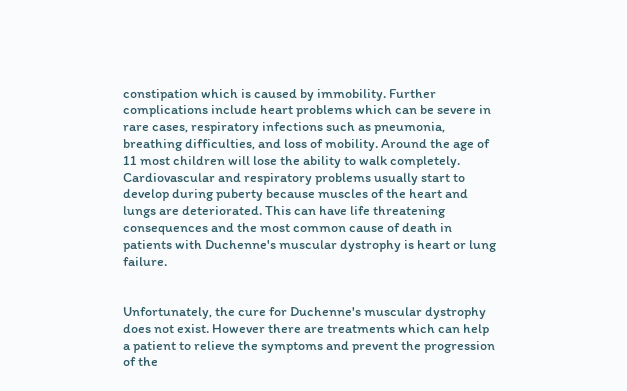constipation which is caused by immobility. Further complications include heart problems which can be severe in rare cases, respiratory infections such as pneumonia, breathing difficulties, and loss of mobility. Around the age of 11 most children will lose the ability to walk completely. Cardiovascular and respiratory problems usually start to develop during puberty because muscles of the heart and lungs are deteriorated. This can have life threatening consequences and the most common cause of death in patients with Duchenne's muscular dystrophy is heart or lung failure.


Unfortunately, the cure for Duchenne's muscular dystrophy does not exist. However there are treatments which can help a patient to relieve the symptoms and prevent the progression of the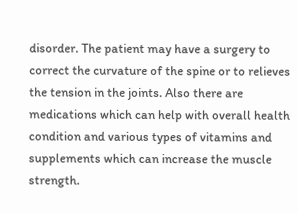disorder. The patient may have a surgery to correct the curvature of the spine or to relieves the tension in the joints. Also there are medications which can help with overall health condition and various types of vitamins and supplements which can increase the muscle strength.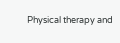Physical therapy and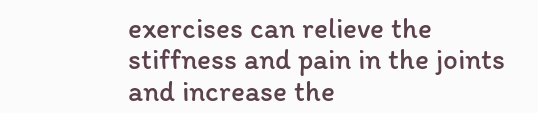exercises can relieve the stiffness and pain in the joints and increase the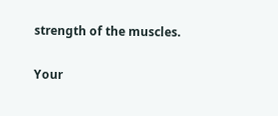strength of the muscles.

Your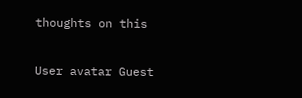thoughts on this

User avatar Guest